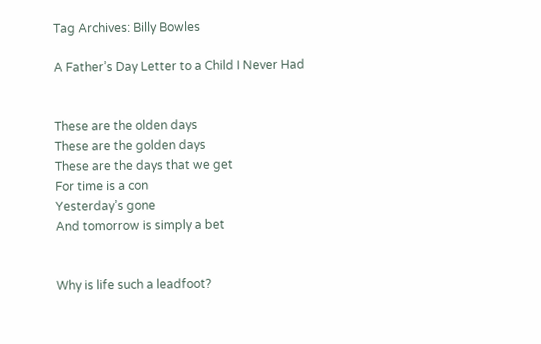Tag Archives: Billy Bowles

A Father’s Day Letter to a Child I Never Had


These are the olden days
These are the golden days
These are the days that we get
For time is a con
Yesterday’s gone
And tomorrow is simply a bet


Why is life such a leadfoot?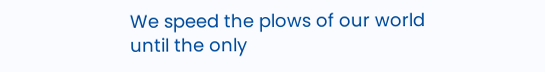We speed the plows of our world until the only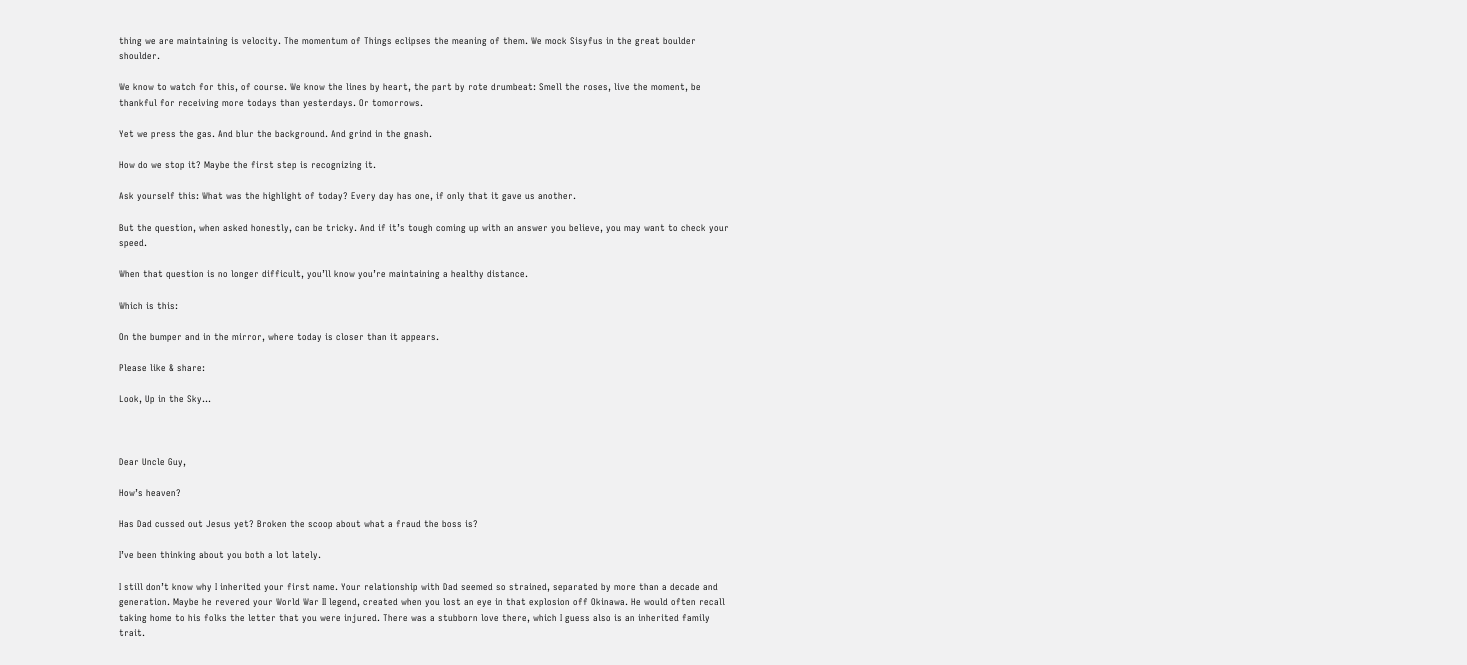thing we are maintaining is velocity. The momentum of Things eclipses the meaning of them. We mock Sisyfus in the great boulder shoulder.

We know to watch for this, of course. We know the lines by heart, the part by rote drumbeat: Smell the roses, live the moment, be thankful for receiving more todays than yesterdays. Or tomorrows.

Yet we press the gas. And blur the background. And grind in the gnash.

How do we stop it? Maybe the first step is recognizing it.

Ask yourself this: What was the highlight of today? Every day has one, if only that it gave us another.

But the question, when asked honestly, can be tricky. And if it’s tough coming up with an answer you believe, you may want to check your speed.

When that question is no longer difficult, you’ll know you’re maintaining a healthy distance.

Which is this:

On the bumper and in the mirror, where today is closer than it appears.

Please like & share:

Look, Up in the Sky…



Dear Uncle Guy,

How’s heaven?

Has Dad cussed out Jesus yet? Broken the scoop about what a fraud the boss is?

I’ve been thinking about you both a lot lately.

I still don’t know why I inherited your first name. Your relationship with Dad seemed so strained, separated by more than a decade and generation. Maybe he revered your World War II legend, created when you lost an eye in that explosion off Okinawa. He would often recall taking home to his folks the letter that you were injured. There was a stubborn love there, which I guess also is an inherited family trait.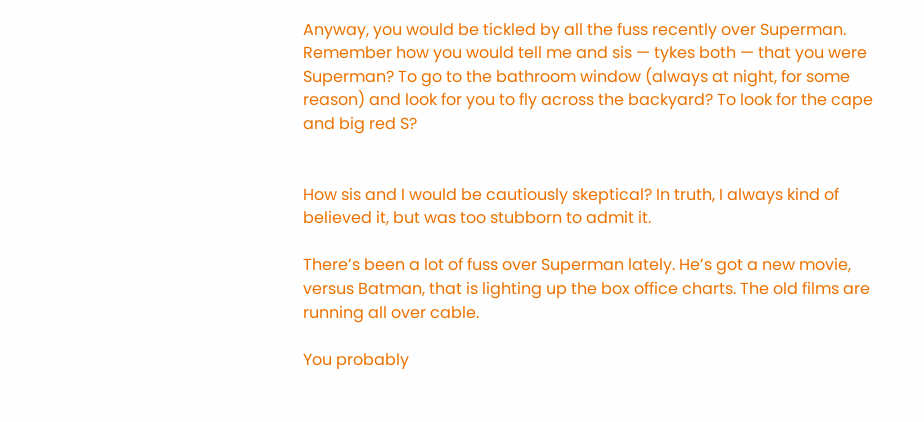Anyway, you would be tickled by all the fuss recently over Superman. Remember how you would tell me and sis — tykes both — that you were Superman? To go to the bathroom window (always at night, for some reason) and look for you to fly across the backyard? To look for the cape and big red S?


How sis and I would be cautiously skeptical? In truth, I always kind of believed it, but was too stubborn to admit it.

There’s been a lot of fuss over Superman lately. He’s got a new movie, versus Batman, that is lighting up the box office charts. The old films are running all over cable.

You probably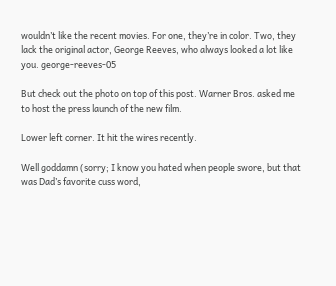wouldn’t like the recent movies. For one, they’re in color. Two, they lack the original actor, George Reeves, who always looked a lot like you. george-reeves-05

But check out the photo on top of this post. Warner Bros. asked me to host the press launch of the new film.

Lower left corner. It hit the wires recently.

Well goddamn (sorry; I know you hated when people swore, but that was Dad’s favorite cuss word,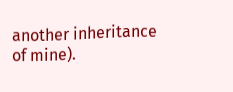another inheritance of mine).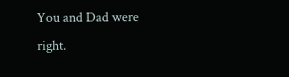You and Dad were right.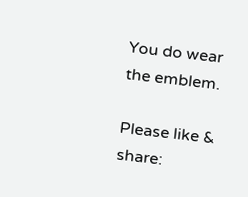You do wear the emblem.

Please like & share: